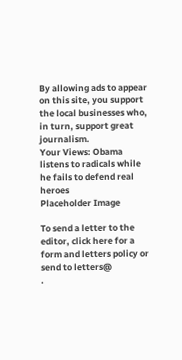By allowing ads to appear on this site, you support the local businesses who, in turn, support great journalism.
Your Views: Obama listens to radicals while he fails to defend real heroes
Placeholder Image

To send a letter to the editor, click here for a form and letters policy or send to letters@
.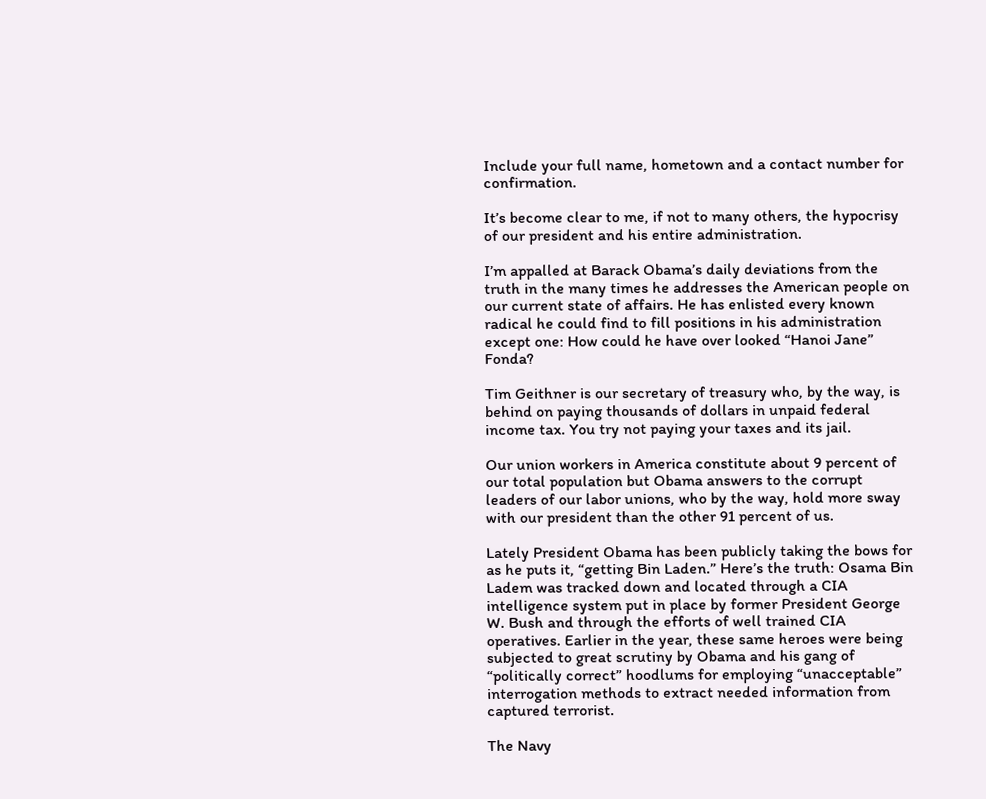Include your full name, hometown and a contact number for confirmation.

It’s become clear to me, if not to many others, the hypocrisy of our president and his entire administration.

I’m appalled at Barack Obama’s daily deviations from the truth in the many times he addresses the American people on our current state of affairs. He has enlisted every known radical he could find to fill positions in his administration except one: How could he have over looked “Hanoi Jane” Fonda?

Tim Geithner is our secretary of treasury who, by the way, is behind on paying thousands of dollars in unpaid federal income tax. You try not paying your taxes and its jail.

Our union workers in America constitute about 9 percent of our total population but Obama answers to the corrupt leaders of our labor unions, who by the way, hold more sway with our president than the other 91 percent of us.

Lately President Obama has been publicly taking the bows for as he puts it, “getting Bin Laden.” Here’s the truth: Osama Bin Ladem was tracked down and located through a CIA intelligence system put in place by former President George W. Bush and through the efforts of well trained CIA operatives. Earlier in the year, these same heroes were being subjected to great scrutiny by Obama and his gang of “politically correct” hoodlums for employing “unacceptable” interrogation methods to extract needed information from captured terrorist.

The Navy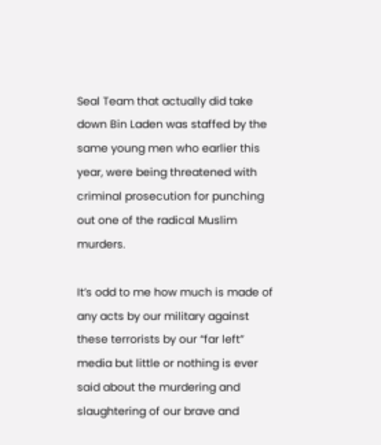Seal Team that actually did take down Bin Laden was staffed by the same young men who earlier this year, were being threatened with criminal prosecution for punching out one of the radical Muslim murders.

It’s odd to me how much is made of any acts by our military against these terrorists by our “far left” media but little or nothing is ever said about the murdering and slaughtering of our brave and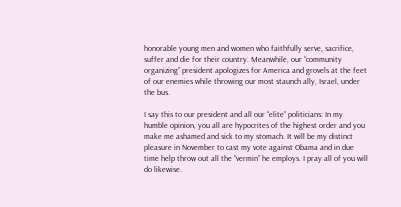honorable young men and women who faithfully serve, sacrifice, suffer and die for their country. Meanwhile, our “community organizing” president apologizes for America and grovels at the feet of our enemies while throwing our most staunch ally, Israel, under the bus.

I say this to our president and all our “elite” politicians: In my humble opinion, you all are hypocrites of the highest order and you make me ashamed and sick to my stomach. It will be my distinct pleasure in November to cast my vote against Obama and in due time help throw out all the “vermin” he employs. I pray all of you will do likewise.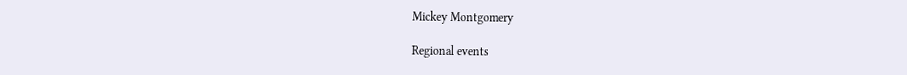Mickey Montgomery

Regional events